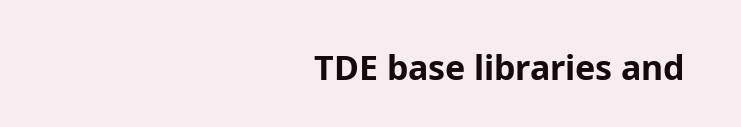TDE base libraries and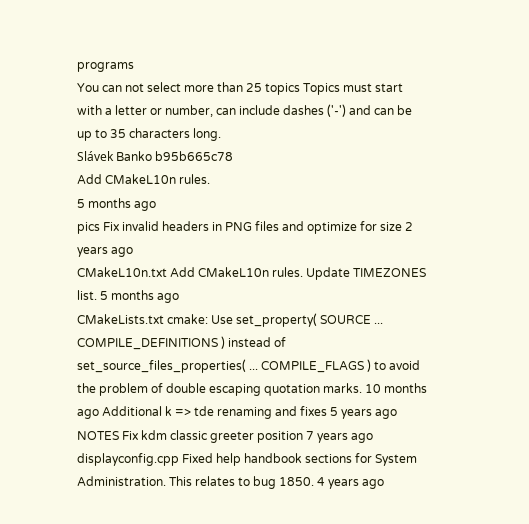programs
You can not select more than 25 topics Topics must start with a letter or number, can include dashes ('-') and can be up to 35 characters long.
Slávek Banko b95b665c78
Add CMakeL10n rules.
5 months ago
pics Fix invalid headers in PNG files and optimize for size 2 years ago
CMakeL10n.txt Add CMakeL10n rules. Update TIMEZONES list. 5 months ago
CMakeLists.txt cmake: Use set_property( SOURCE ... COMPILE_DEFINITIONS ) instead of set_source_files_properties( ... COMPILE_FLAGS ) to avoid the problem of double escaping quotation marks. 10 months ago Additional k => tde renaming and fixes 5 years ago
NOTES Fix kdm classic greeter position 7 years ago
displayconfig.cpp Fixed help handbook sections for System Administration. This relates to bug 1850. 4 years ago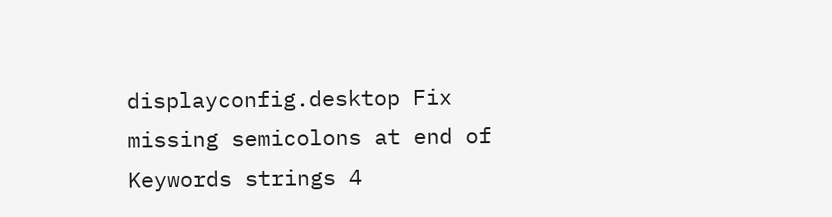displayconfig.desktop Fix missing semicolons at end of Keywords strings 4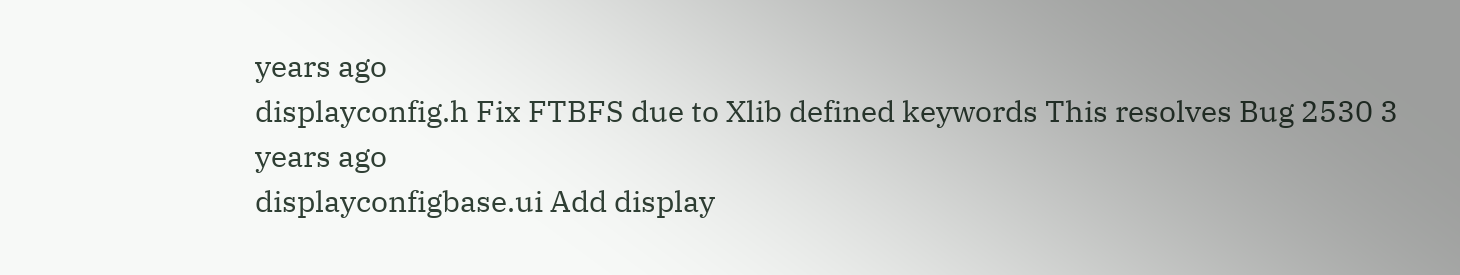years ago
displayconfig.h Fix FTBFS due to Xlib defined keywords This resolves Bug 2530 3 years ago
displayconfigbase.ui Add display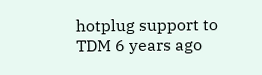hotplug support to TDM 6 years ago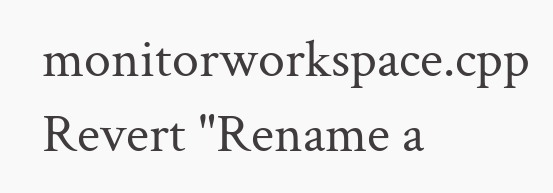monitorworkspace.cpp Revert "Rename a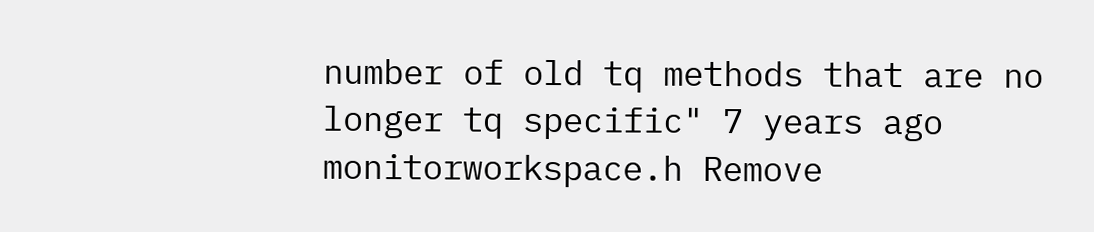number of old tq methods that are no longer tq specific" 7 years ago
monitorworkspace.h Remove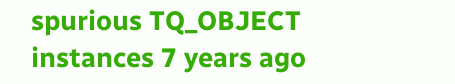spurious TQ_OBJECT instances 7 years ago